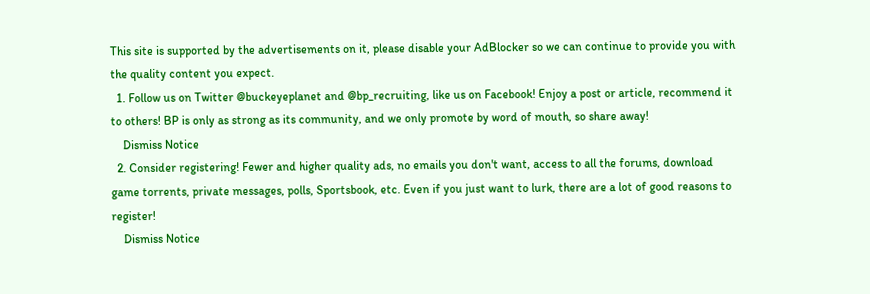This site is supported by the advertisements on it, please disable your AdBlocker so we can continue to provide you with the quality content you expect.
  1. Follow us on Twitter @buckeyeplanet and @bp_recruiting, like us on Facebook! Enjoy a post or article, recommend it to others! BP is only as strong as its community, and we only promote by word of mouth, so share away!
    Dismiss Notice
  2. Consider registering! Fewer and higher quality ads, no emails you don't want, access to all the forums, download game torrents, private messages, polls, Sportsbook, etc. Even if you just want to lurk, there are a lot of good reasons to register!
    Dismiss Notice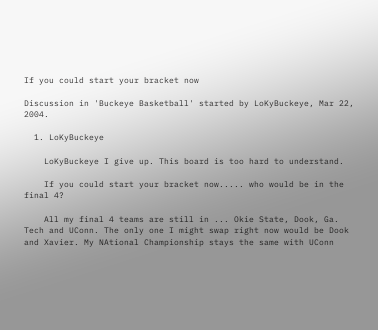If you could start your bracket now

Discussion in 'Buckeye Basketball' started by LoKyBuckeye, Mar 22, 2004.

  1. LoKyBuckeye

    LoKyBuckeye I give up. This board is too hard to understand.

    If you could start your bracket now..... who would be in the final 4?

    All my final 4 teams are still in ... Okie State, Dook, Ga. Tech and UConn. The only one I might swap right now would be Dook and Xavier. My NAtional Championship stays the same with UConn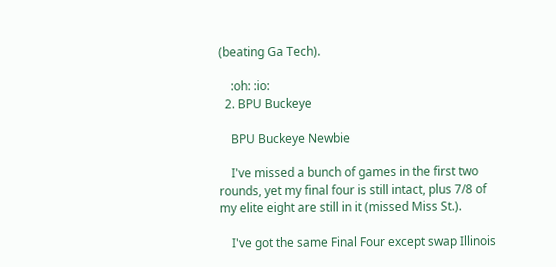(beating Ga Tech).

    :oh: :io:
  2. BPU Buckeye

    BPU Buckeye Newbie

    I've missed a bunch of games in the first two rounds, yet my final four is still intact, plus 7/8 of my elite eight are still in it (missed Miss St.).

    I've got the same Final Four except swap Illinois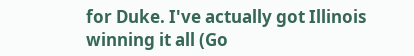for Duke. I've actually got Illinois winning it all (Go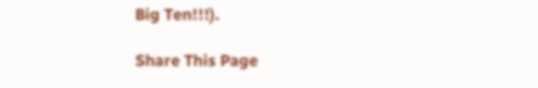Big Ten!!!).

Share This Page